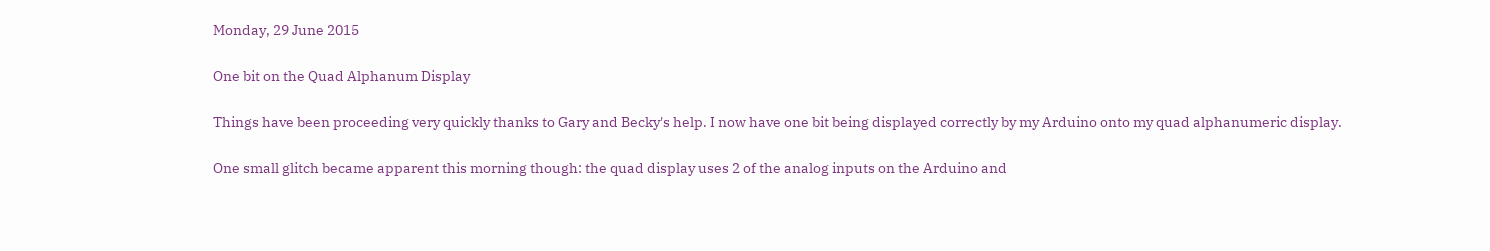Monday, 29 June 2015

One bit on the Quad Alphanum Display

Things have been proceeding very quickly thanks to Gary and Becky's help. I now have one bit being displayed correctly by my Arduino onto my quad alphanumeric display.

One small glitch became apparent this morning though: the quad display uses 2 of the analog inputs on the Arduino and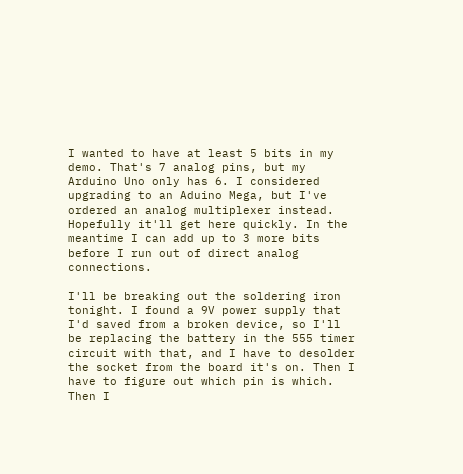I wanted to have at least 5 bits in my demo. That's 7 analog pins, but my Arduino Uno only has 6. I considered upgrading to an Aduino Mega, but I've ordered an analog multiplexer instead. Hopefully it'll get here quickly. In the meantime I can add up to 3 more bits before I run out of direct analog connections.

I'll be breaking out the soldering iron tonight. I found a 9V power supply that I'd saved from a broken device, so I'll be replacing the battery in the 555 timer circuit with that, and I have to desolder the socket from the board it's on. Then I have to figure out which pin is which. Then I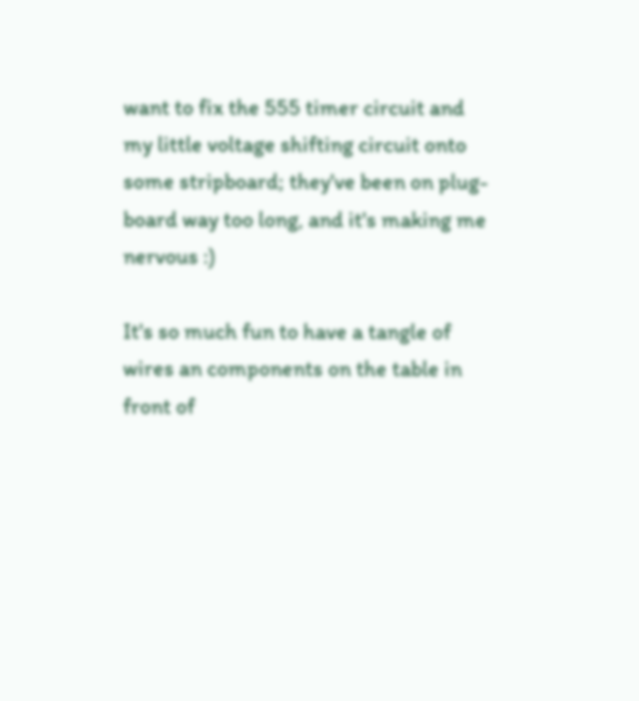want to fix the 555 timer circuit and my little voltage shifting circuit onto some stripboard; they've been on plug-board way too long, and it's making me nervous :)

It's so much fun to have a tangle of wires an components on the table in front of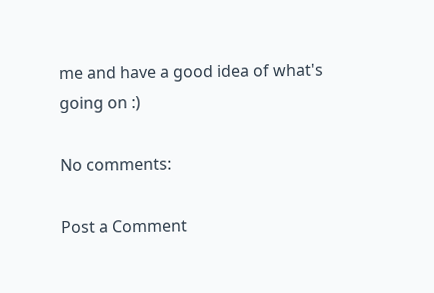me and have a good idea of what's going on :)

No comments:

Post a Comment